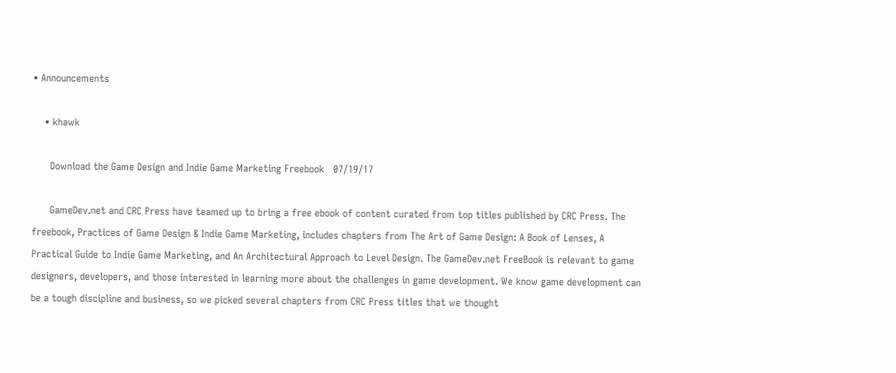• Announcements

    • khawk

      Download the Game Design and Indie Game Marketing Freebook   07/19/17

      GameDev.net and CRC Press have teamed up to bring a free ebook of content curated from top titles published by CRC Press. The freebook, Practices of Game Design & Indie Game Marketing, includes chapters from The Art of Game Design: A Book of Lenses, A Practical Guide to Indie Game Marketing, and An Architectural Approach to Level Design. The GameDev.net FreeBook is relevant to game designers, developers, and those interested in learning more about the challenges in game development. We know game development can be a tough discipline and business, so we picked several chapters from CRC Press titles that we thought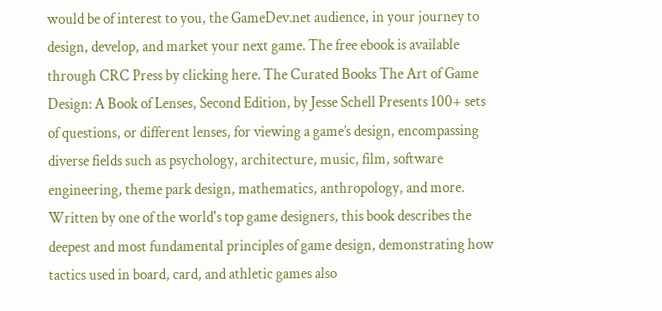would be of interest to you, the GameDev.net audience, in your journey to design, develop, and market your next game. The free ebook is available through CRC Press by clicking here. The Curated Books The Art of Game Design: A Book of Lenses, Second Edition, by Jesse Schell Presents 100+ sets of questions, or different lenses, for viewing a game’s design, encompassing diverse fields such as psychology, architecture, music, film, software engineering, theme park design, mathematics, anthropology, and more. Written by one of the world's top game designers, this book describes the deepest and most fundamental principles of game design, demonstrating how tactics used in board, card, and athletic games also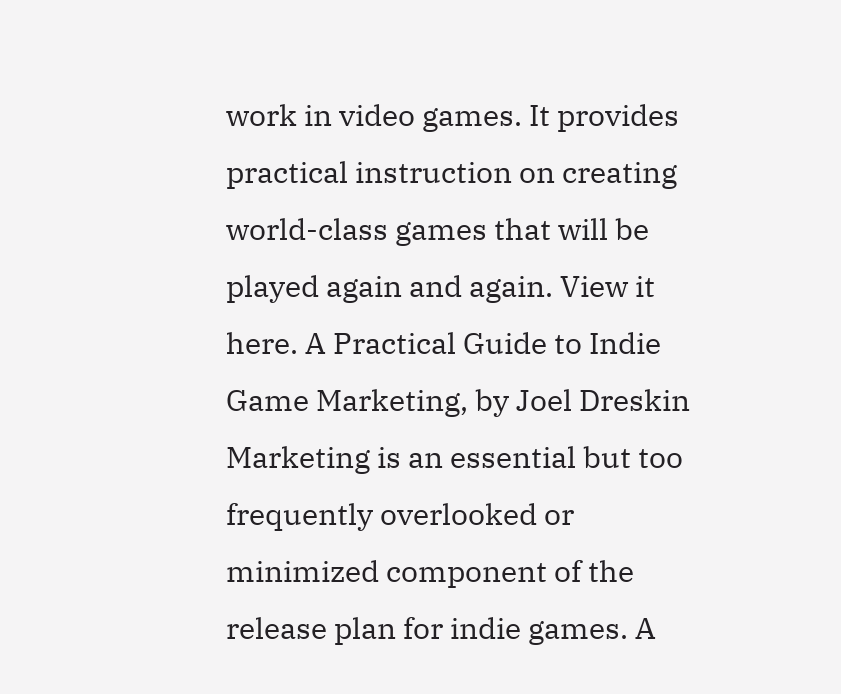work in video games. It provides practical instruction on creating world-class games that will be played again and again. View it here. A Practical Guide to Indie Game Marketing, by Joel Dreskin Marketing is an essential but too frequently overlooked or minimized component of the release plan for indie games. A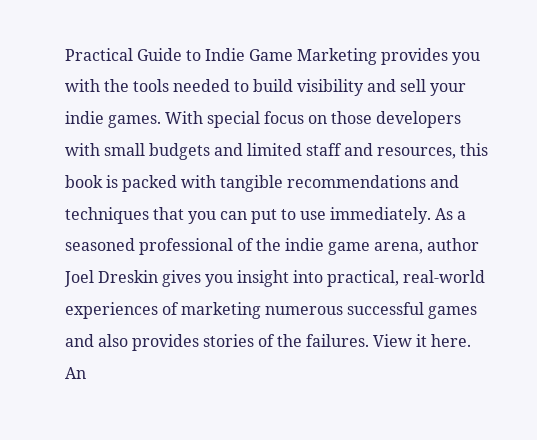Practical Guide to Indie Game Marketing provides you with the tools needed to build visibility and sell your indie games. With special focus on those developers with small budgets and limited staff and resources, this book is packed with tangible recommendations and techniques that you can put to use immediately. As a seasoned professional of the indie game arena, author Joel Dreskin gives you insight into practical, real-world experiences of marketing numerous successful games and also provides stories of the failures. View it here. An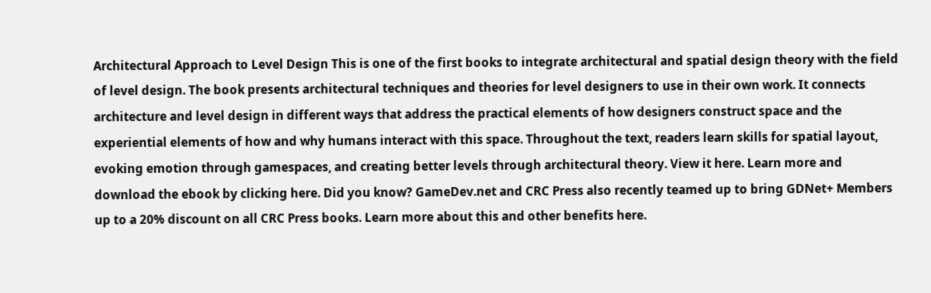Architectural Approach to Level Design This is one of the first books to integrate architectural and spatial design theory with the field of level design. The book presents architectural techniques and theories for level designers to use in their own work. It connects architecture and level design in different ways that address the practical elements of how designers construct space and the experiential elements of how and why humans interact with this space. Throughout the text, readers learn skills for spatial layout, evoking emotion through gamespaces, and creating better levels through architectural theory. View it here. Learn more and download the ebook by clicking here. Did you know? GameDev.net and CRC Press also recently teamed up to bring GDNet+ Members up to a 20% discount on all CRC Press books. Learn more about this and other benefits here.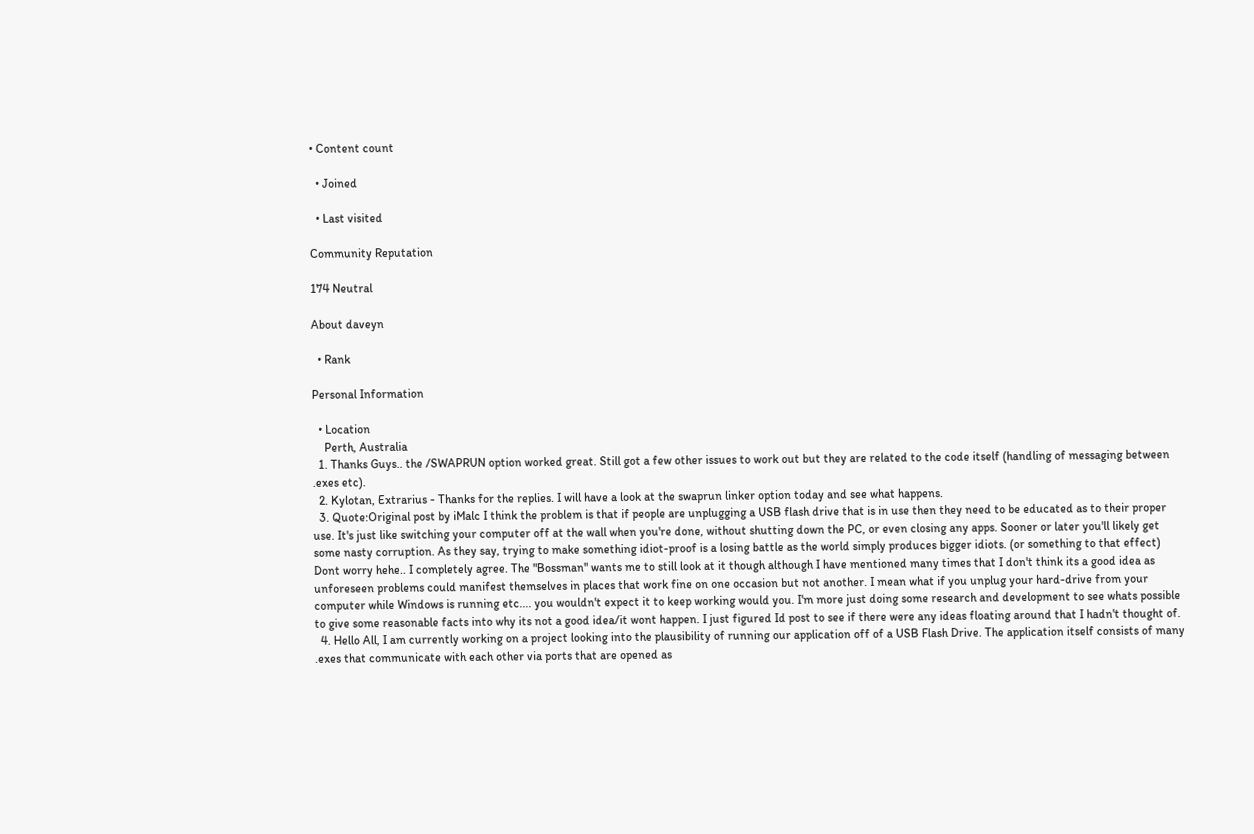• Content count

  • Joined

  • Last visited

Community Reputation

174 Neutral

About daveyn

  • Rank

Personal Information

  • Location
    Perth, Australia
  1. Thanks Guys.. the /SWAPRUN option worked great. Still got a few other issues to work out but they are related to the code itself (handling of messaging between .exes etc).
  2. Kylotan, Extrarius - Thanks for the replies. I will have a look at the swaprun linker option today and see what happens.
  3. Quote:Original post by iMalc I think the problem is that if people are unplugging a USB flash drive that is in use then they need to be educated as to their proper use. It's just like switching your computer off at the wall when you're done, without shutting down the PC, or even closing any apps. Sooner or later you'll likely get some nasty corruption. As they say, trying to make something idiot-proof is a losing battle as the world simply produces bigger idiots. (or something to that effect) Dont worry hehe.. I completely agree. The "Bossman" wants me to still look at it though although I have mentioned many times that I don't think its a good idea as unforeseen problems could manifest themselves in places that work fine on one occasion but not another. I mean what if you unplug your hard-drive from your computer while Windows is running etc.... you wouldn't expect it to keep working would you. I'm more just doing some research and development to see whats possible to give some reasonable facts into why its not a good idea/it wont happen. I just figured Id post to see if there were any ideas floating around that I hadn't thought of.
  4. Hello All, I am currently working on a project looking into the plausibility of running our application off of a USB Flash Drive. The application itself consists of many .exes that communicate with each other via ports that are opened as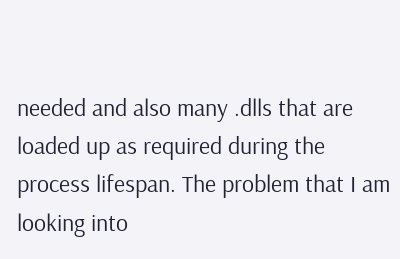needed and also many .dlls that are loaded up as required during the process lifespan. The problem that I am looking into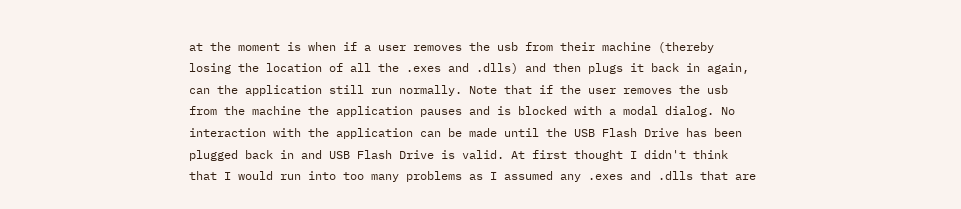at the moment is when if a user removes the usb from their machine (thereby losing the location of all the .exes and .dlls) and then plugs it back in again, can the application still run normally. Note that if the user removes the usb from the machine the application pauses and is blocked with a modal dialog. No interaction with the application can be made until the USB Flash Drive has been plugged back in and USB Flash Drive is valid. At first thought I didn't think that I would run into too many problems as I assumed any .exes and .dlls that are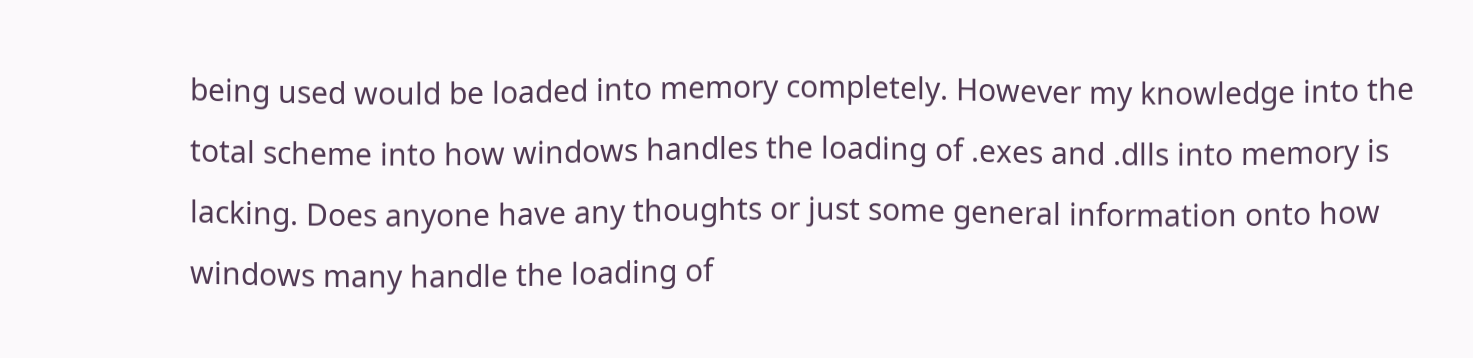being used would be loaded into memory completely. However my knowledge into the total scheme into how windows handles the loading of .exes and .dlls into memory is lacking. Does anyone have any thoughts or just some general information onto how windows many handle the loading of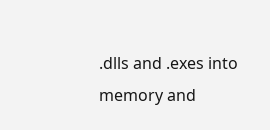.dlls and .exes into memory and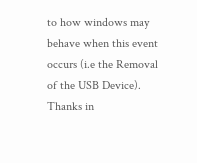to how windows may behave when this event occurs (i.e the Removal of the USB Device). Thanks in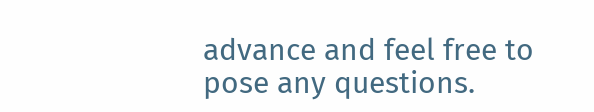advance and feel free to pose any questions.